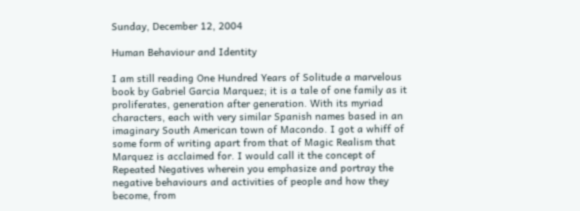Sunday, December 12, 2004

Human Behaviour and Identity

I am still reading One Hundred Years of Solitude a marvelous book by Gabriel Garcia Marquez; it is a tale of one family as it proliferates, generation after generation. With its myriad characters, each with very similar Spanish names based in an imaginary South American town of Macondo. I got a whiff of some form of writing apart from that of Magic Realism that Marquez is acclaimed for. I would call it the concept of Repeated Negatives wherein you emphasize and portray the negative behaviours and activities of people and how they become, from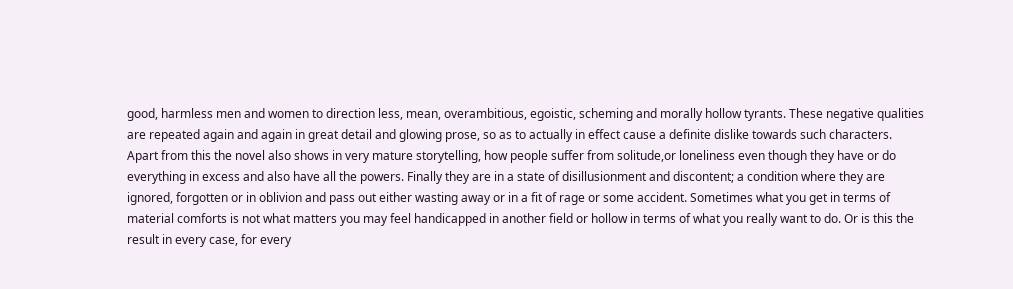good, harmless men and women to direction less, mean, overambitious, egoistic, scheming and morally hollow tyrants. These negative qualities are repeated again and again in great detail and glowing prose, so as to actually in effect cause a definite dislike towards such characters.
Apart from this the novel also shows in very mature storytelling, how people suffer from solitude,or loneliness even though they have or do everything in excess and also have all the powers. Finally they are in a state of disillusionment and discontent; a condition where they are ignored, forgotten or in oblivion and pass out either wasting away or in a fit of rage or some accident. Sometimes what you get in terms of material comforts is not what matters you may feel handicapped in another field or hollow in terms of what you really want to do. Or is this the result in every case, for every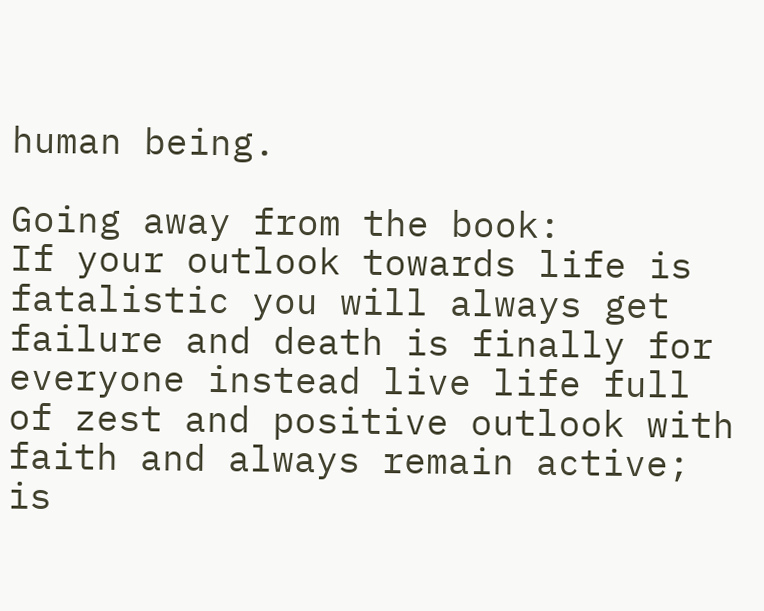human being.

Going away from the book:
If your outlook towards life is fatalistic you will always get failure and death is finally for everyone instead live life full of zest and positive outlook with faith and always remain active; is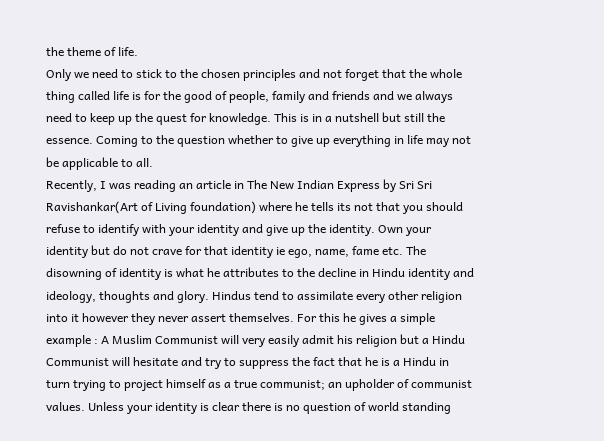the theme of life.
Only we need to stick to the chosen principles and not forget that the whole thing called life is for the good of people, family and friends and we always need to keep up the quest for knowledge. This is in a nutshell but still the essence. Coming to the question whether to give up everything in life may not be applicable to all.
Recently, I was reading an article in The New Indian Express by Sri Sri Ravishankar(Art of Living foundation) where he tells its not that you should refuse to identify with your identity and give up the identity. Own your identity but do not crave for that identity ie ego, name, fame etc. The disowning of identity is what he attributes to the decline in Hindu identity and ideology, thoughts and glory. Hindus tend to assimilate every other religion into it however they never assert themselves. For this he gives a simple example : A Muslim Communist will very easily admit his religion but a Hindu Communist will hesitate and try to suppress the fact that he is a Hindu in turn trying to project himself as a true communist; an upholder of communist values. Unless your identity is clear there is no question of world standing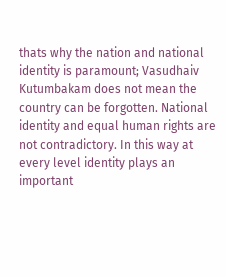thats why the nation and national identity is paramount; Vasudhaiv Kutumbakam does not mean the country can be forgotten. National identity and equal human rights are not contradictory. In this way at every level identity plays an important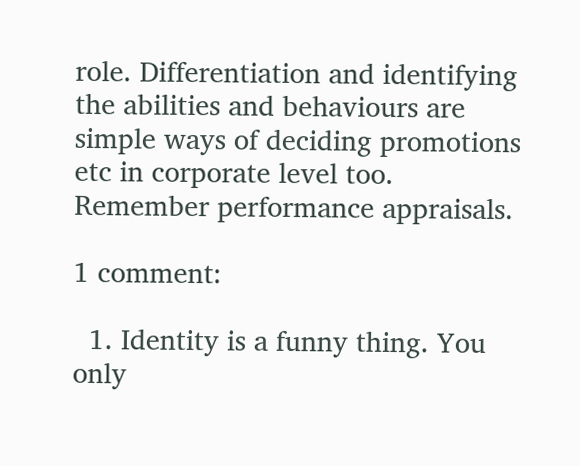role. Differentiation and identifying the abilities and behaviours are simple ways of deciding promotions etc in corporate level too. Remember performance appraisals.

1 comment:

  1. Identity is a funny thing. You only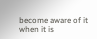become aware of it when it is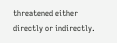threatened either directly or indirectly.